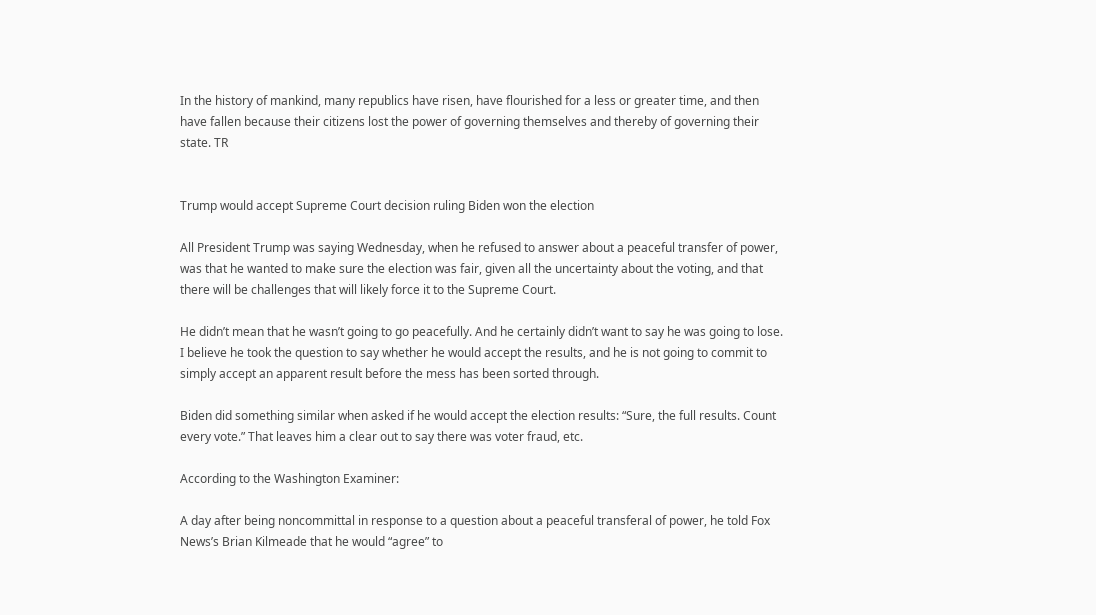In the history of mankind, many republics have risen, have flourished for a less or greater time, and then have fallen because their citizens lost the power of governing themselves and thereby of governing their state. TR


Trump would accept Supreme Court decision ruling Biden won the election

All President Trump was saying Wednesday, when he refused to answer about a peaceful transfer of power, was that he wanted to make sure the election was fair, given all the uncertainty about the voting, and that there will be challenges that will likely force it to the Supreme Court.

He didn’t mean that he wasn’t going to go peacefully. And he certainly didn’t want to say he was going to lose. I believe he took the question to say whether he would accept the results, and he is not going to commit to simply accept an apparent result before the mess has been sorted through.

Biden did something similar when asked if he would accept the election results: “Sure, the full results. Count every vote.” That leaves him a clear out to say there was voter fraud, etc.

According to the Washington Examiner:

A day after being noncommittal in response to a question about a peaceful transferal of power, he told Fox News’s Brian Kilmeade that he would “agree” to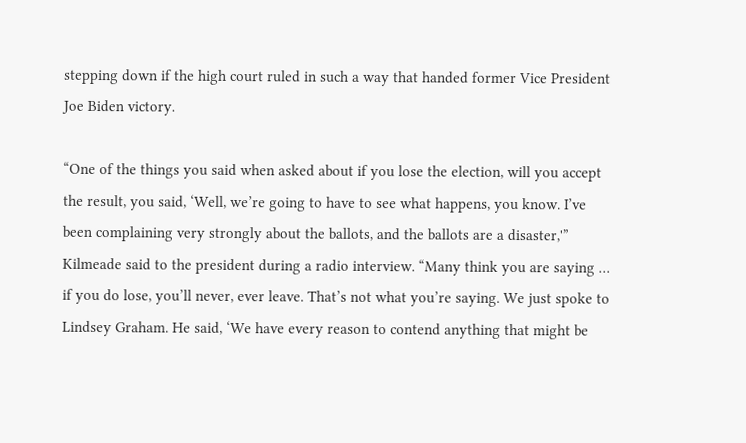stepping down if the high court ruled in such a way that handed former Vice President Joe Biden victory.

“One of the things you said when asked about if you lose the election, will you accept the result, you said, ‘Well, we’re going to have to see what happens, you know. I’ve been complaining very strongly about the ballots, and the ballots are a disaster,'” Kilmeade said to the president during a radio interview. “Many think you are saying … if you do lose, you’ll never, ever leave. That’s not what you’re saying. We just spoke to Lindsey Graham. He said, ‘We have every reason to contend anything that might be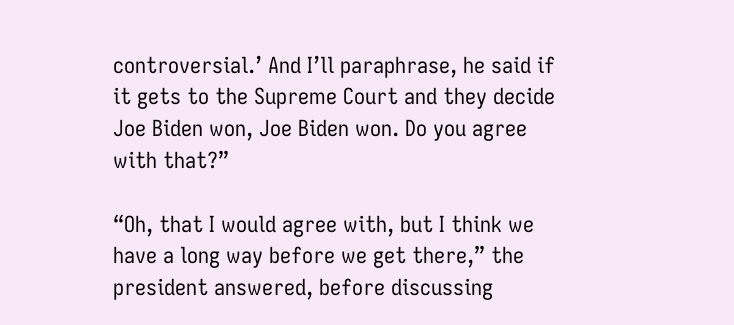controversial.’ And I’ll paraphrase, he said if it gets to the Supreme Court and they decide Joe Biden won, Joe Biden won. Do you agree with that?”

“Oh, that I would agree with, but I think we have a long way before we get there,” the president answered, before discussing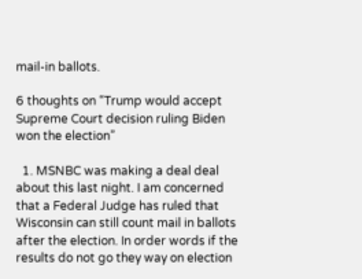mail-in ballots.

6 thoughts on “Trump would accept Supreme Court decision ruling Biden won the election”

  1. MSNBC was making a deal deal about this last night. I am concerned that a Federal Judge has ruled that Wisconsin can still count mail in ballots after the election. In order words if the results do not go they way on election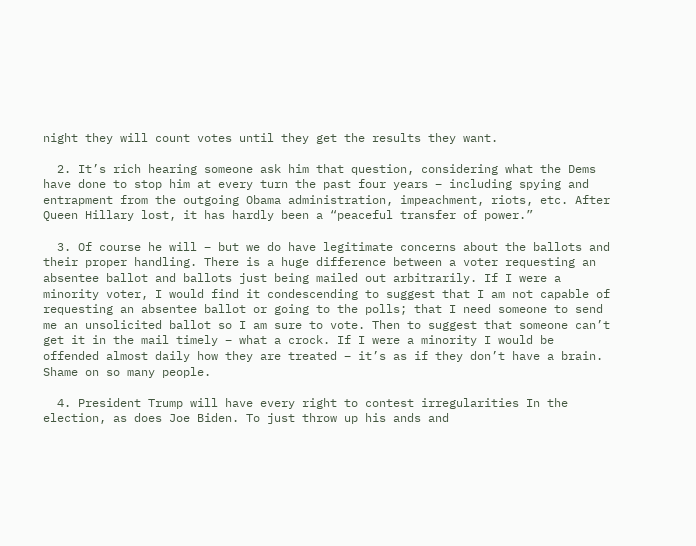night they will count votes until they get the results they want.

  2. It’s rich hearing someone ask him that question, considering what the Dems have done to stop him at every turn the past four years – including spying and entrapment from the outgoing Obama administration, impeachment, riots, etc. After Queen Hillary lost, it has hardly been a “peaceful transfer of power.”

  3. Of course he will – but we do have legitimate concerns about the ballots and their proper handling. There is a huge difference between a voter requesting an absentee ballot and ballots just being mailed out arbitrarily. If I were a minority voter, I would find it condescending to suggest that I am not capable of requesting an absentee ballot or going to the polls; that I need someone to send me an unsolicited ballot so I am sure to vote. Then to suggest that someone can’t get it in the mail timely – what a crock. If I were a minority I would be offended almost daily how they are treated – it’s as if they don’t have a brain. Shame on so many people.

  4. President Trump will have every right to contest irregularities In the election, as does Joe Biden. To just throw up his ands and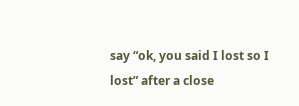say “ok, you said I lost so I lost” after a close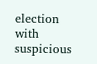election with suspicious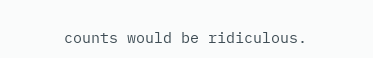counts would be ridiculous.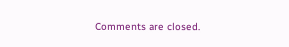Comments are closed.